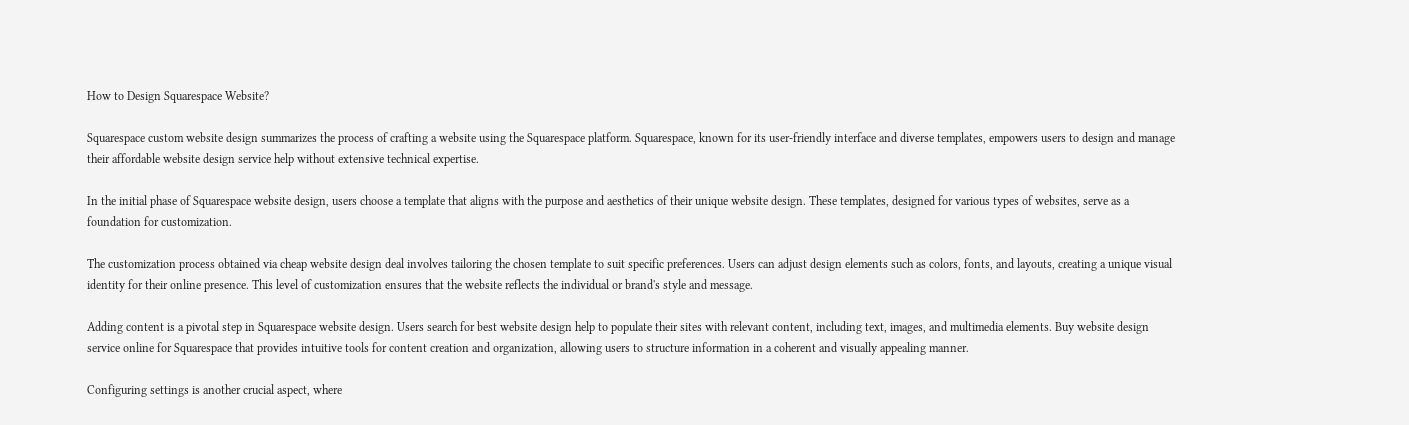How to Design Squarespace Website?

Squarespace custom website design summarizes the process of crafting a website using the Squarespace platform. Squarespace, known for its user-friendly interface and diverse templates, empowers users to design and manage their affordable website design service help without extensive technical expertise.

In the initial phase of Squarespace website design, users choose a template that aligns with the purpose and aesthetics of their unique website design. These templates, designed for various types of websites, serve as a foundation for customization.

The customization process obtained via cheap website design deal involves tailoring the chosen template to suit specific preferences. Users can adjust design elements such as colors, fonts, and layouts, creating a unique visual identity for their online presence. This level of customization ensures that the website reflects the individual or brand's style and message.

Adding content is a pivotal step in Squarespace website design. Users search for best website design help to populate their sites with relevant content, including text, images, and multimedia elements. Buy website design service online for Squarespace that provides intuitive tools for content creation and organization, allowing users to structure information in a coherent and visually appealing manner.

Configuring settings is another crucial aspect, where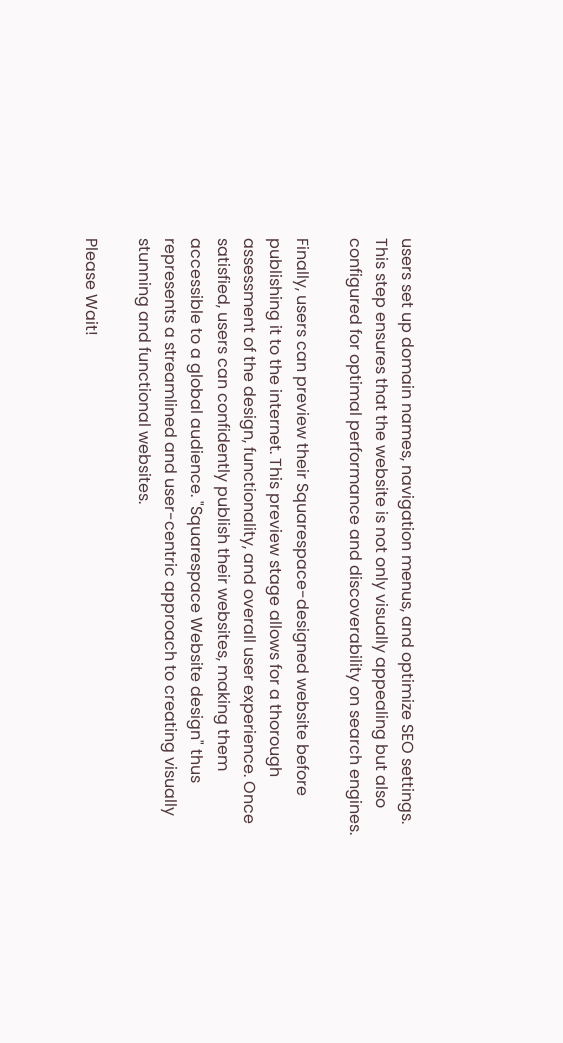users set up domain names, navigation menus, and optimize SEO settings. This step ensures that the website is not only visually appealing but also configured for optimal performance and discoverability on search engines.

Finally, users can preview their Squarespace-designed website before publishing it to the internet. This preview stage allows for a thorough assessment of the design, functionality, and overall user experience. Once satisfied, users can confidently publish their websites, making them accessible to a global audience. "Squarespace Website design" thus represents a streamlined and user-centric approach to creating visually stunning and functional websites.

Please Wait!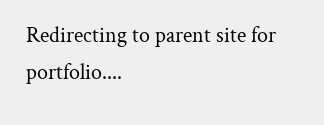Redirecting to parent site for portfolio....